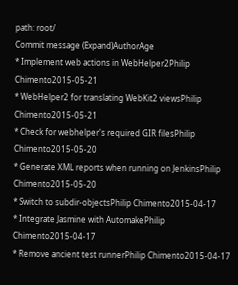path: root/
Commit message (Expand)AuthorAge
* Implement web actions in WebHelper2Philip Chimento2015-05-21
* WebHelper2 for translating WebKit2 viewsPhilip Chimento2015-05-21
* Check for webhelper's required GIR filesPhilip Chimento2015-05-20
* Generate XML reports when running on JenkinsPhilip Chimento2015-05-20
* Switch to subdir-objectsPhilip Chimento2015-04-17
* Integrate Jasmine with AutomakePhilip Chimento2015-04-17
* Remove ancient test runnerPhilip Chimento2015-04-17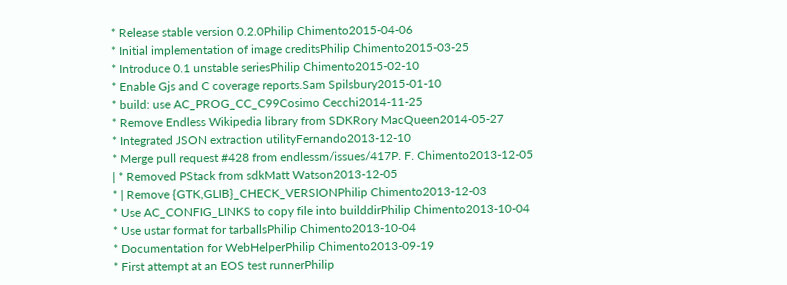* Release stable version 0.2.0Philip Chimento2015-04-06
* Initial implementation of image creditsPhilip Chimento2015-03-25
* Introduce 0.1 unstable seriesPhilip Chimento2015-02-10
* Enable Gjs and C coverage reports.Sam Spilsbury2015-01-10
* build: use AC_PROG_CC_C99Cosimo Cecchi2014-11-25
* Remove Endless Wikipedia library from SDKRory MacQueen2014-05-27
* Integrated JSON extraction utilityFernando2013-12-10
* Merge pull request #428 from endlessm/issues/417P. F. Chimento2013-12-05
| * Removed PStack from sdkMatt Watson2013-12-05
* | Remove {GTK,GLIB}_CHECK_VERSIONPhilip Chimento2013-12-03
* Use AC_CONFIG_LINKS to copy file into builddirPhilip Chimento2013-10-04
* Use ustar format for tarballsPhilip Chimento2013-10-04
* Documentation for WebHelperPhilip Chimento2013-09-19
* First attempt at an EOS test runnerPhilip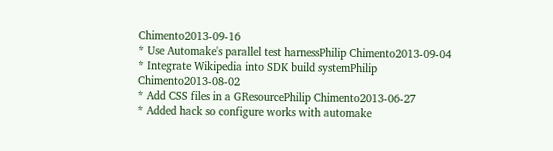Chimento2013-09-16
* Use Automake's parallel test harnessPhilip Chimento2013-09-04
* Integrate Wikipedia into SDK build systemPhilip Chimento2013-08-02
* Add CSS files in a GResourcePhilip Chimento2013-06-27
* Added hack so configure works with automake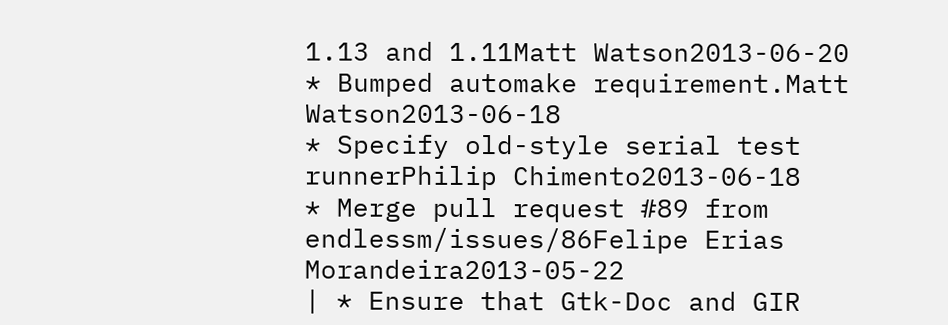1.13 and 1.11Matt Watson2013-06-20
* Bumped automake requirement.Matt Watson2013-06-18
* Specify old-style serial test runnerPhilip Chimento2013-06-18
* Merge pull request #89 from endlessm/issues/86Felipe Erias Morandeira2013-05-22
| * Ensure that Gtk-Doc and GIR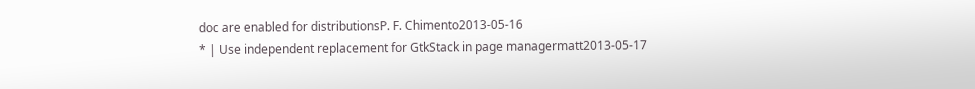doc are enabled for distributionsP. F. Chimento2013-05-16
* | Use independent replacement for GtkStack in page managermatt2013-05-17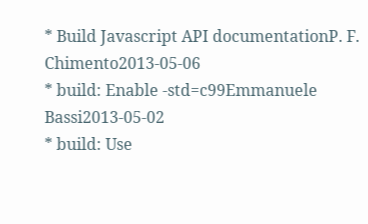* Build Javascript API documentationP. F. Chimento2013-05-06
* build: Enable -std=c99Emmanuele Bassi2013-05-02
* build: Use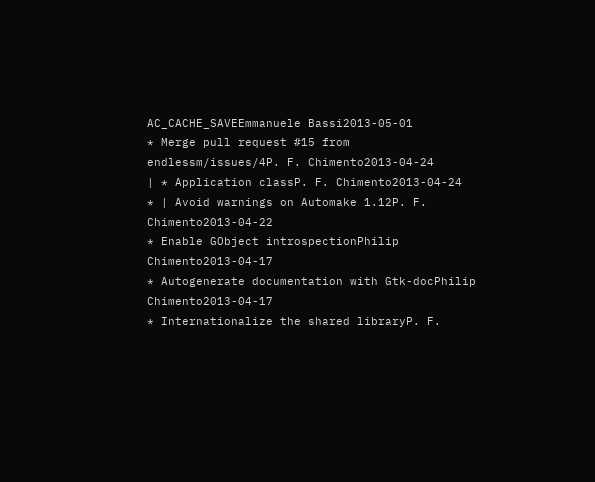AC_CACHE_SAVEEmmanuele Bassi2013-05-01
* Merge pull request #15 from endlessm/issues/4P. F. Chimento2013-04-24
| * Application classP. F. Chimento2013-04-24
* | Avoid warnings on Automake 1.12P. F. Chimento2013-04-22
* Enable GObject introspectionPhilip Chimento2013-04-17
* Autogenerate documentation with Gtk-docPhilip Chimento2013-04-17
* Internationalize the shared libraryP. F.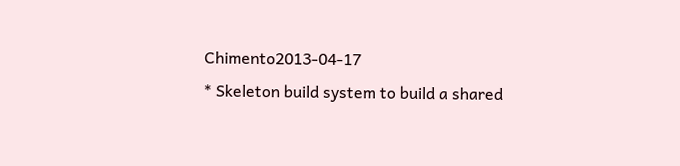Chimento2013-04-17
* Skeleton build system to build a shared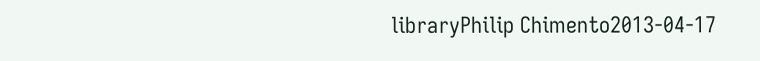libraryPhilip Chimento2013-04-17